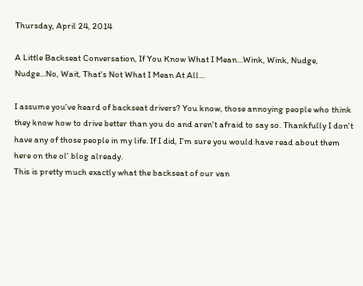Thursday, April 24, 2014

A Little Backseat Conversation, If You Know What I Mean...Wink, Wink, Nudge, Nudge...No, Wait, That's Not What I Mean At All...

I assume you've heard of backseat drivers? You know, those annoying people who think they know how to drive better than you do and aren't afraid to say so. Thankfully I don't have any of those people in my life. If I did, I'm sure you would have read about them here on the ol' blog already.
This is pretty much exactly what the backseat of our van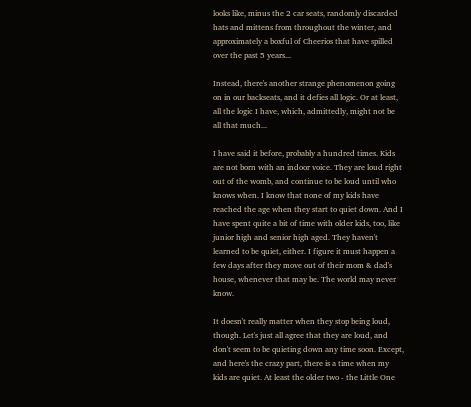looks like, minus the 2 car seats, randomly discarded hats and mittens from throughout the winter, and approximately a boxful of Cheerios that have spilled over the past 5 years...

Instead, there's another strange phenomenon going on in our backseats, and it defies all logic. Or at least, all the logic I have, which, admittedly, might not be all that much...

I have said it before, probably a hundred times. Kids are not born with an indoor voice. They are loud right out of the womb, and continue to be loud until who knows when. I know that none of my kids have reached the age when they start to quiet down. And I have spent quite a bit of time with older kids, too, like junior high and senior high aged. They haven't learned to be quiet, either. I figure it must happen a few days after they move out of their mom & dad's house, whenever that may be. The world may never know.

It doesn't really matter when they stop being loud, though. Let's just all agree that they are loud, and don't seem to be quieting down any time soon. Except, and here's the crazy part, there is a time when my kids are quiet. At least the older two - the Little One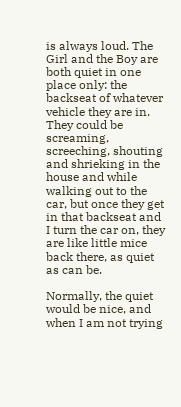is always loud. The Girl and the Boy are both quiet in one place only: the backseat of whatever vehicle they are in. They could be screaming, screeching, shouting and shrieking in the house and while walking out to the car, but once they get in that backseat and I turn the car on, they are like little mice back there, as quiet as can be.

Normally, the quiet would be nice, and when I am not trying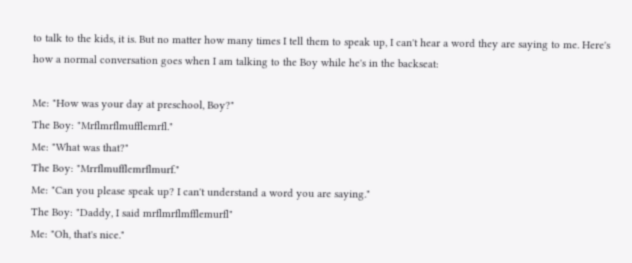to talk to the kids, it is. But no matter how many times I tell them to speak up, I can't hear a word they are saying to me. Here's how a normal conversation goes when I am talking to the Boy while he's in the backseat:

Me: "How was your day at preschool, Boy?"
The Boy: "Mrflmrflmufflemrfl."
Me: "What was that?"
The Boy: "Mrrflmufflemrflmurf."
Me: "Can you please speak up? I can't understand a word you are saying."
The Boy: "Daddy, I said mrflmrflmfflemurfl"
Me: "Oh, that's nice."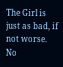The Girl is just as bad, if not worse. No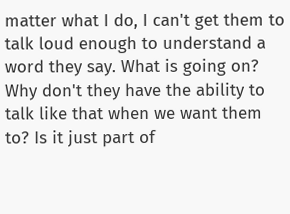matter what I do, I can't get them to talk loud enough to understand a word they say. What is going on? Why don't they have the ability to talk like that when we want them to? Is it just part of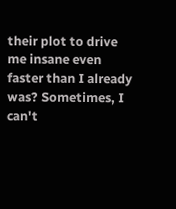their plot to drive me insane even faster than I already was? Sometimes, I can't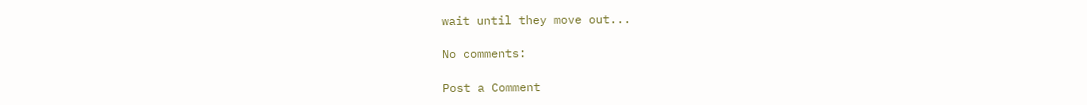wait until they move out...

No comments:

Post a Comment